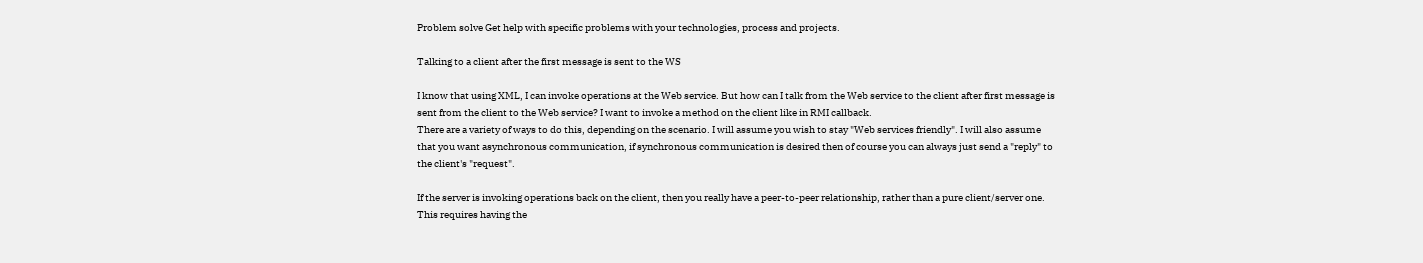Problem solve Get help with specific problems with your technologies, process and projects.

Talking to a client after the first message is sent to the WS

I know that using XML, I can invoke operations at the Web service. But how can I talk from the Web service to the client after first message is sent from the client to the Web service? I want to invoke a method on the client like in RMI callback.
There are a variety of ways to do this, depending on the scenario. I will assume you wish to stay "Web services friendly". I will also assume that you want asynchronous communication, if synchronous communication is desired then of course you can always just send a "reply" to the client's "request".

If the server is invoking operations back on the client, then you really have a peer-to-peer relationship, rather than a pure client/server one. This requires having the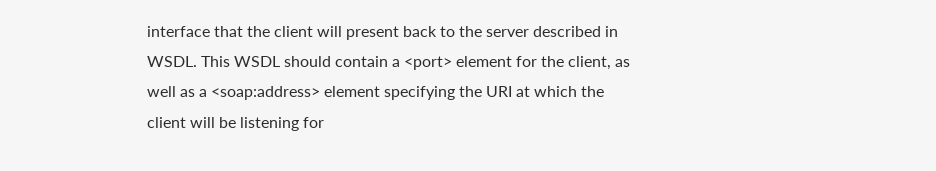interface that the client will present back to the server described in WSDL. This WSDL should contain a <port> element for the client, as well as a <soap:address> element specifying the URI at which the client will be listening for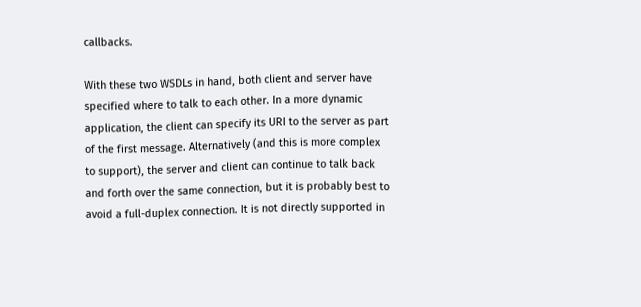callbacks.

With these two WSDLs in hand, both client and server have specified where to talk to each other. In a more dynamic application, the client can specify its URI to the server as part of the first message. Alternatively (and this is more complex to support), the server and client can continue to talk back and forth over the same connection, but it is probably best to avoid a full-duplex connection. It is not directly supported in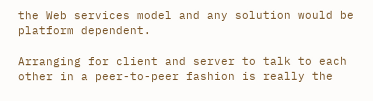the Web services model and any solution would be platform dependent.

Arranging for client and server to talk to each other in a peer-to-peer fashion is really the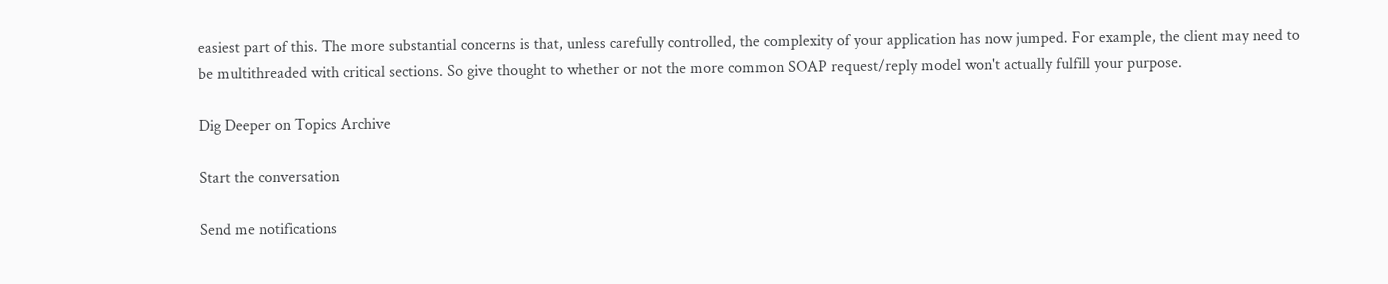easiest part of this. The more substantial concerns is that, unless carefully controlled, the complexity of your application has now jumped. For example, the client may need to be multithreaded with critical sections. So give thought to whether or not the more common SOAP request/reply model won't actually fulfill your purpose.

Dig Deeper on Topics Archive

Start the conversation

Send me notifications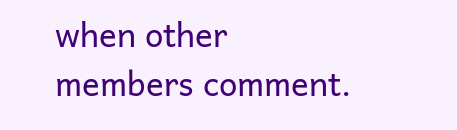when other members comment.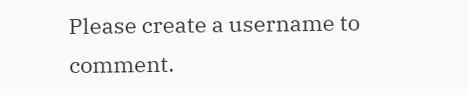Please create a username to comment.